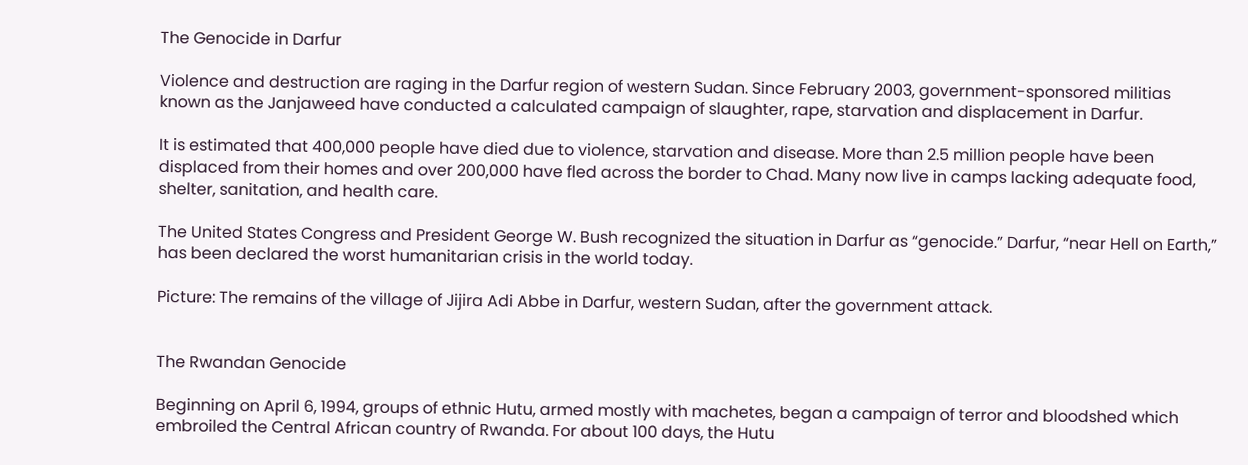The Genocide in Darfur

Violence and destruction are raging in the Darfur region of western Sudan. Since February 2003, government-sponsored militias known as the Janjaweed have conducted a calculated campaign of slaughter, rape, starvation and displacement in Darfur.

It is estimated that 400,000 people have died due to violence, starvation and disease. More than 2.5 million people have been displaced from their homes and over 200,000 have fled across the border to Chad. Many now live in camps lacking adequate food, shelter, sanitation, and health care.

The United States Congress and President George W. Bush recognized the situation in Darfur as “genocide.” Darfur, “near Hell on Earth,” has been declared the worst humanitarian crisis in the world today.

Picture: The remains of the village of Jijira Adi Abbe in Darfur, western Sudan, after the government attack.


The Rwandan Genocide

Beginning on April 6, 1994, groups of ethnic Hutu, armed mostly with machetes, began a campaign of terror and bloodshed which embroiled the Central African country of Rwanda. For about 100 days, the Hutu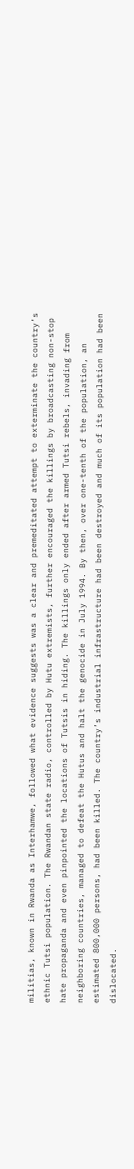militias, known in Rwanda as Interhamwe, followed what evidence suggests was a clear and premeditated attempt to exterminate the country’s ethnic Tutsi population. The Rwandan state radio, controlled by Hutu extremists, further encouraged the killings by broadcasting non-stop hate propaganda and even pinpointed the locations of Tutsis in hiding. The killings only ended after armed Tutsi rebels, invading from neighboring countries, managed to defeat the Hutus and halt the genocide in July 1994. By then, over one-tenth of the population, an estimated 800,000 persons, had been killed. The country’s industrial infrastructure had been destroyed and much of its population had been dislocated.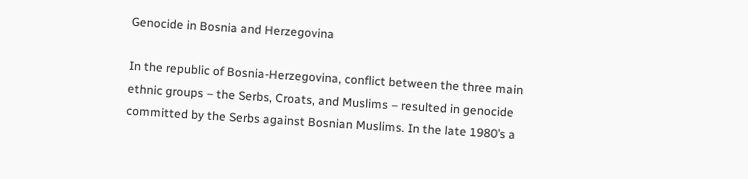Genocide in Bosnia and Herzegovina

In the republic of Bosnia-Herzegovina, conflict between the three main ethnic groups – the Serbs, Croats, and Muslims – resulted in genocide committed by the Serbs against Bosnian Muslims. In the late 1980’s a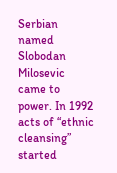Serbian named Slobodan Milosevic came to power. In 1992 acts of “ethnic cleansing” started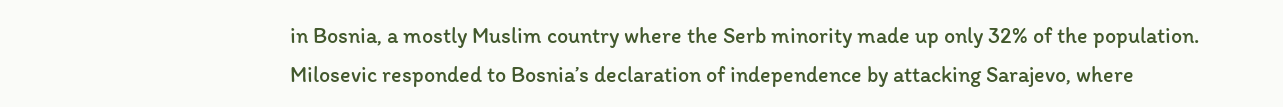in Bosnia, a mostly Muslim country where the Serb minority made up only 32% of the population. Milosevic responded to Bosnia’s declaration of independence by attacking Sarajevo, where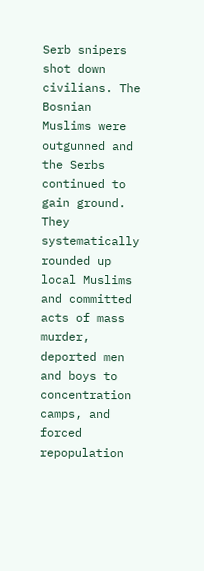Serb snipers shot down civilians. The Bosnian Muslims were outgunned and the Serbs continued to gain ground. They systematically rounded up local Muslims and committed acts of mass murder, deported men and boys to concentration camps, and forced repopulation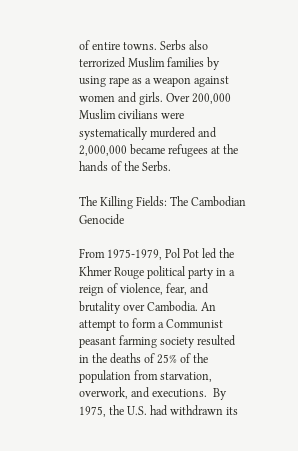of entire towns. Serbs also terrorized Muslim families by using rape as a weapon against women and girls. Over 200,000 Muslim civilians were systematically murdered and 2,000,000 became refugees at the hands of the Serbs.

The Killing Fields: The Cambodian Genocide

From 1975-1979, Pol Pot led the Khmer Rouge political party in a reign of violence, fear, and brutality over Cambodia. An attempt to form a Communist peasant farming society resulted in the deaths of 25% of the population from starvation, overwork, and executions.  By 1975, the U.S. had withdrawn its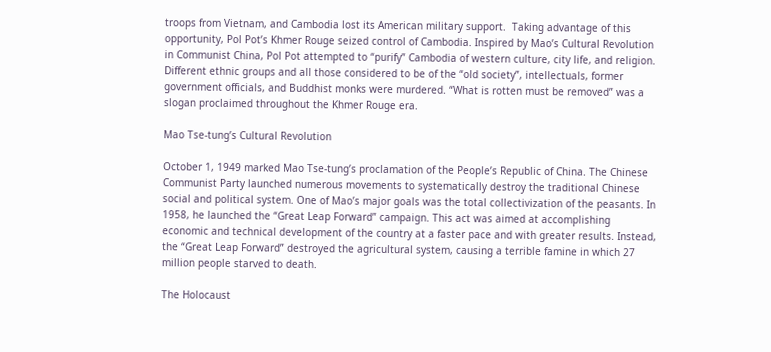troops from Vietnam, and Cambodia lost its American military support.  Taking advantage of this opportunity, Pol Pot’s Khmer Rouge seized control of Cambodia. Inspired by Mao’s Cultural Revolution in Communist China, Pol Pot attempted to “purify” Cambodia of western culture, city life, and religion. Different ethnic groups and all those considered to be of the “old society”, intellectuals, former government officials, and Buddhist monks were murdered. “What is rotten must be removed” was a slogan proclaimed throughout the Khmer Rouge era.

Mao Tse-tung’s Cultural Revolution

October 1, 1949 marked Mao Tse-tung’s proclamation of the People’s Republic of China. The Chinese Communist Party launched numerous movements to systematically destroy the traditional Chinese social and political system. One of Mao’s major goals was the total collectivization of the peasants. In 1958, he launched the “Great Leap Forward” campaign. This act was aimed at accomplishing economic and technical development of the country at a faster pace and with greater results. Instead, the “Great Leap Forward” destroyed the agricultural system, causing a terrible famine in which 27 million people starved to death.

The Holocaust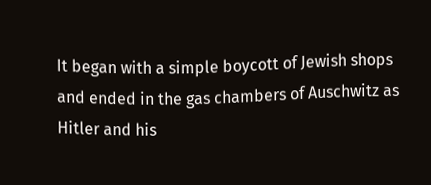It began with a simple boycott of Jewish shops and ended in the gas chambers of Auschwitz as Hitler and his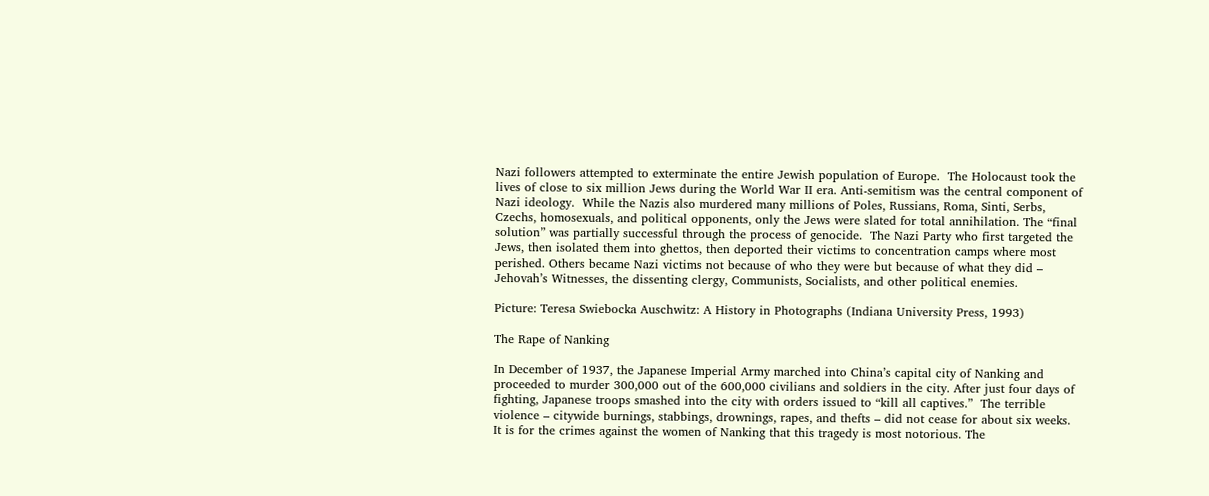Nazi followers attempted to exterminate the entire Jewish population of Europe.  The Holocaust took the lives of close to six million Jews during the World War II era. Anti-semitism was the central component of Nazi ideology.  While the Nazis also murdered many millions of Poles, Russians, Roma, Sinti, Serbs, Czechs, homosexuals, and political opponents, only the Jews were slated for total annihilation. The “final solution” was partially successful through the process of genocide.  The Nazi Party who first targeted the Jews, then isolated them into ghettos, then deported their victims to concentration camps where most perished. Others became Nazi victims not because of who they were but because of what they did – Jehovah’s Witnesses, the dissenting clergy, Communists, Socialists, and other political enemies.

Picture: Teresa Swiebocka Auschwitz: A History in Photographs (Indiana University Press, 1993)

The Rape of Nanking

In December of 1937, the Japanese Imperial Army marched into China’s capital city of Nanking and proceeded to murder 300,000 out of the 600,000 civilians and soldiers in the city. After just four days of fighting, Japanese troops smashed into the city with orders issued to “kill all captives.”  The terrible violence – citywide burnings, stabbings, drownings, rapes, and thefts – did not cease for about six weeks. It is for the crimes against the women of Nanking that this tragedy is most notorious. The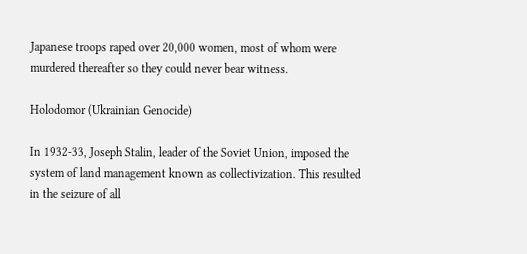Japanese troops raped over 20,000 women, most of whom were murdered thereafter so they could never bear witness.

Holodomor (Ukrainian Genocide)

In 1932-33, Joseph Stalin, leader of the Soviet Union, imposed the system of land management known as collectivization. This resulted in the seizure of all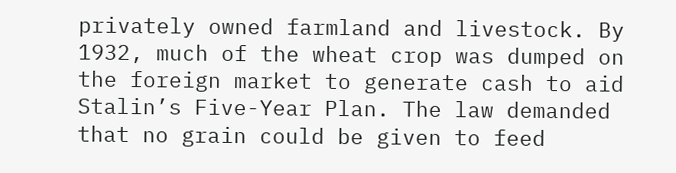privately owned farmland and livestock. By 1932, much of the wheat crop was dumped on the foreign market to generate cash to aid Stalin’s Five-Year Plan. The law demanded that no grain could be given to feed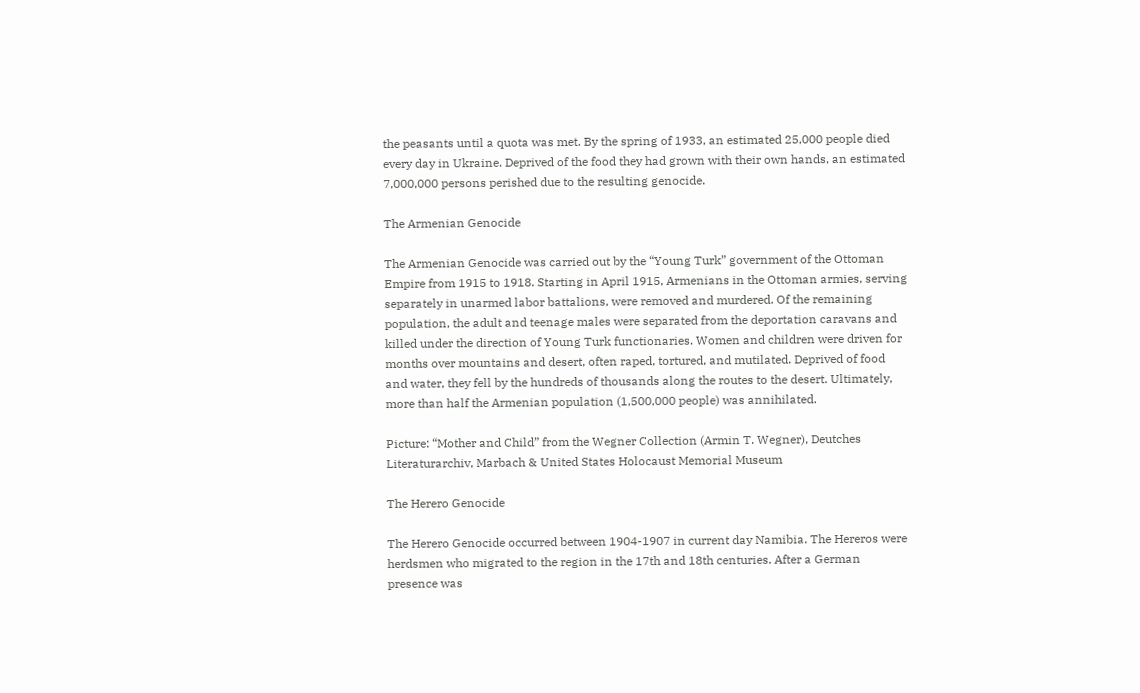the peasants until a quota was met. By the spring of 1933, an estimated 25,000 people died every day in Ukraine. Deprived of the food they had grown with their own hands, an estimated 7,000,000 persons perished due to the resulting genocide.

The Armenian Genocide

The Armenian Genocide was carried out by the “Young Turk” government of the Ottoman Empire from 1915 to 1918. Starting in April 1915, Armenians in the Ottoman armies, serving separately in unarmed labor battalions, were removed and murdered. Of the remaining population, the adult and teenage males were separated from the deportation caravans and killed under the direction of Young Turk functionaries. Women and children were driven for months over mountains and desert, often raped, tortured, and mutilated. Deprived of food and water, they fell by the hundreds of thousands along the routes to the desert. Ultimately, more than half the Armenian population (1,500,000 people) was annihilated.

Picture: “Mother and Child” from the Wegner Collection (Armin T. Wegner), Deutches Literaturarchiv, Marbach & United States Holocaust Memorial Museum

The Herero Genocide

The Herero Genocide occurred between 1904-1907 in current day Namibia. The Hereros were herdsmen who migrated to the region in the 17th and 18th centuries. After a German presence was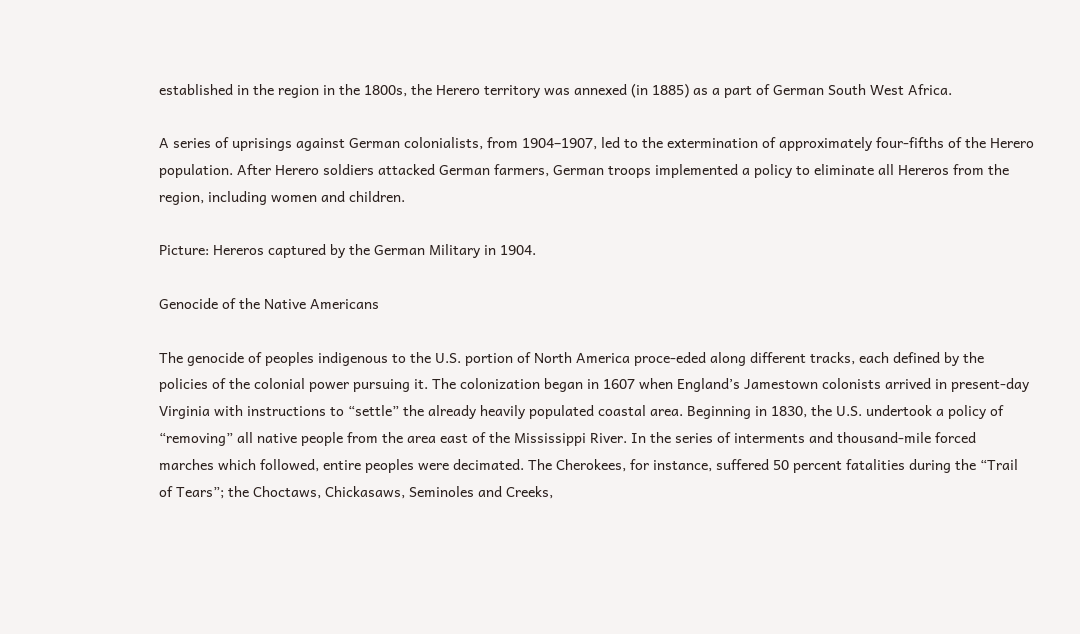established in the region in the 1800s, the Herero territory was annexed (in 1885) as a part of German South West Africa.

A series of uprisings against German colonialists, from 1904–1907, led to the extermination of approximately four-fifths of the Herero population. After Herero soldiers attacked German farmers, German troops implemented a policy to eliminate all Hereros from the region, including women and children.

Picture: Hereros captured by the German Military in 1904.

Genocide of the Native Americans

The genocide of peoples indigenous to the U.S. portion of North America proce-eded along different tracks, each defined by the policies of the colonial power pursuing it. The colonization began in 1607 when England’s Jamestown colonists arrived in present-day Virginia with instructions to “settle” the already heavily populated coastal area. Beginning in 1830, the U.S. undertook a policy of “removing” all native people from the area east of the Mississippi River. In the series of interments and thousand-mile forced marches which followed, entire peoples were decimated. The Cherokees, for instance, suffered 50 percent fatalities during the “Trail of Tears”; the Choctaws, Chickasaws, Seminoles and Creeks,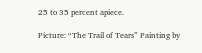25 to 35 percent apiece.

Picture: “The Trail of Tears” Painting by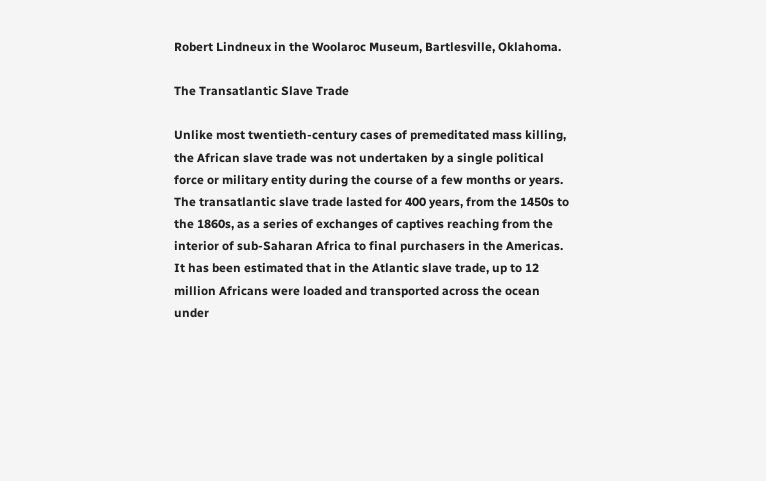Robert Lindneux in the Woolaroc Museum, Bartlesville, Oklahoma.

The Transatlantic Slave Trade

Unlike most twentieth-century cases of premeditated mass killing, the African slave trade was not undertaken by a single political force or military entity during the course of a few months or years. The transatlantic slave trade lasted for 400 years, from the 1450s to the 1860s, as a series of exchanges of captives reaching from the interior of sub-Saharan Africa to final purchasers in the Americas. It has been estimated that in the Atlantic slave trade, up to 12 million Africans were loaded and transported across the ocean under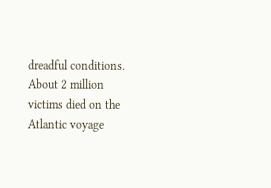dreadful conditions. About 2 million victims died on the Atlantic voyage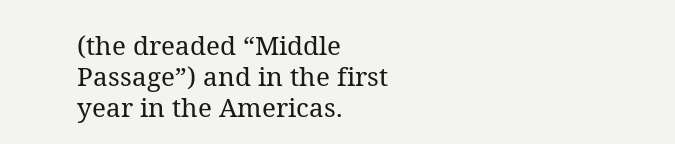(the dreaded “Middle Passage”) and in the first year in the Americas.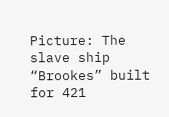Picture: The slave ship “Brookes” built for 421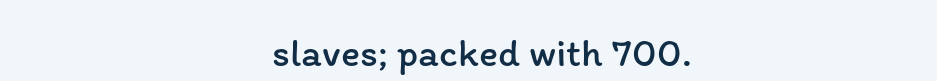slaves; packed with 700.